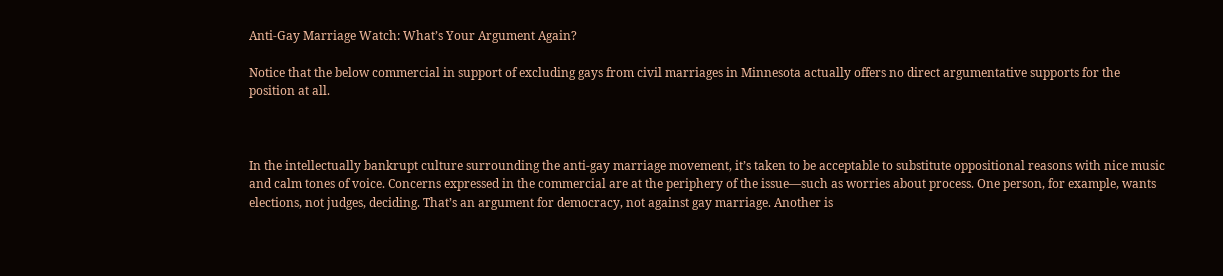Anti-Gay Marriage Watch: What’s Your Argument Again?

Notice that the below commercial in support of excluding gays from civil marriages in Minnesota actually offers no direct argumentative supports for the position at all.



In the intellectually bankrupt culture surrounding the anti-gay marriage movement, it’s taken to be acceptable to substitute oppositional reasons with nice music and calm tones of voice. Concerns expressed in the commercial are at the periphery of the issue—such as worries about process. One person, for example, wants elections, not judges, deciding. That’s an argument for democracy, not against gay marriage. Another is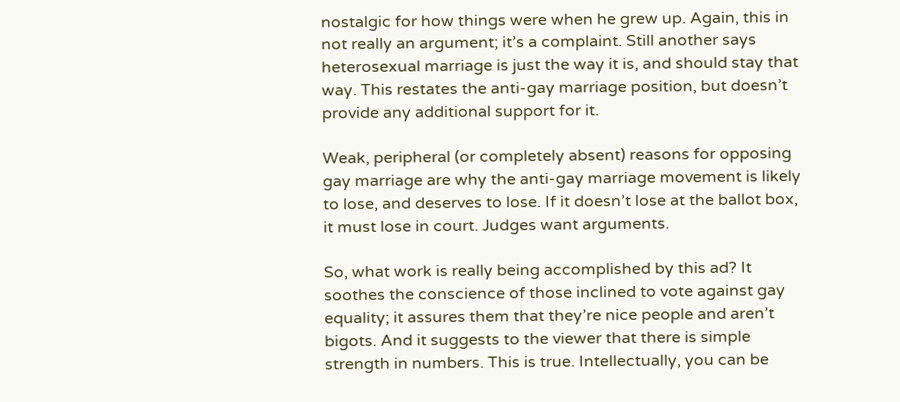nostalgic for how things were when he grew up. Again, this in not really an argument; it’s a complaint. Still another says heterosexual marriage is just the way it is, and should stay that way. This restates the anti-gay marriage position, but doesn’t provide any additional support for it.

Weak, peripheral (or completely absent) reasons for opposing gay marriage are why the anti-gay marriage movement is likely to lose, and deserves to lose. If it doesn’t lose at the ballot box, it must lose in court. Judges want arguments.

So, what work is really being accomplished by this ad? It soothes the conscience of those inclined to vote against gay equality; it assures them that they’re nice people and aren’t bigots. And it suggests to the viewer that there is simple strength in numbers. This is true. Intellectually, you can be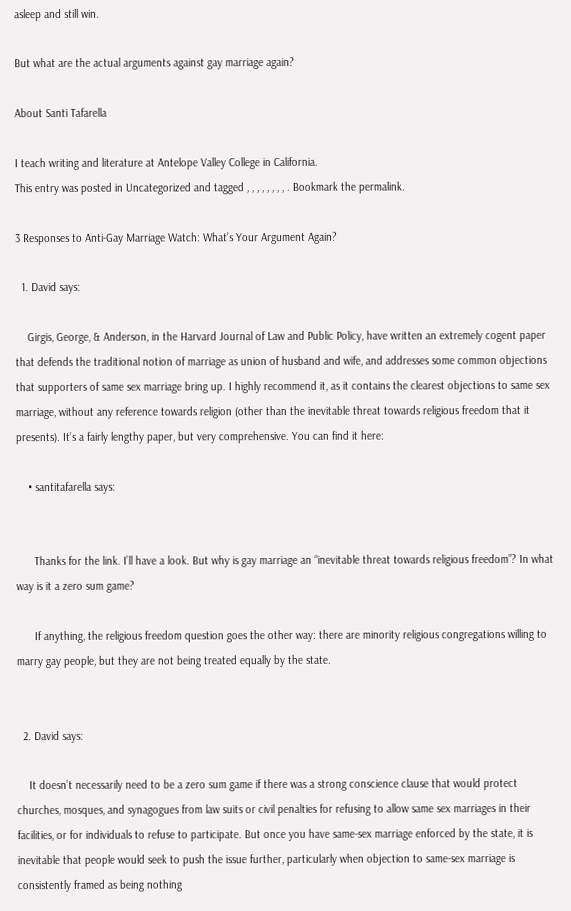asleep and still win.

But what are the actual arguments against gay marriage again?

About Santi Tafarella

I teach writing and literature at Antelope Valley College in California.
This entry was posted in Uncategorized and tagged , , , , , , , , . Bookmark the permalink.

3 Responses to Anti-Gay Marriage Watch: What’s Your Argument Again?

  1. David says:

    Girgis, George, & Anderson, in the Harvard Journal of Law and Public Policy, have written an extremely cogent paper that defends the traditional notion of marriage as union of husband and wife, and addresses some common objections that supporters of same sex marriage bring up. I highly recommend it, as it contains the clearest objections to same sex marriage, without any reference towards religion (other than the inevitable threat towards religious freedom that it presents). It’s a fairly lengthy paper, but very comprehensive. You can find it here:

    • santitafarella says:


      Thanks for the link. I’ll have a look. But why is gay marriage an “inevitable threat towards religious freedom”? In what way is it a zero sum game?

      If anything, the religious freedom question goes the other way: there are minority religious congregations willing to marry gay people, but they are not being treated equally by the state.


  2. David says:

    It doesn’t necessarily need to be a zero sum game if there was a strong conscience clause that would protect churches, mosques, and synagogues from law suits or civil penalties for refusing to allow same sex marriages in their facilities, or for individuals to refuse to participate. But once you have same-sex marriage enforced by the state, it is inevitable that people would seek to push the issue further, particularly when objection to same-sex marriage is consistently framed as being nothing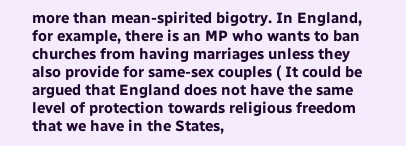more than mean-spirited bigotry. In England, for example, there is an MP who wants to ban churches from having marriages unless they also provide for same-sex couples ( It could be argued that England does not have the same level of protection towards religious freedom that we have in the States,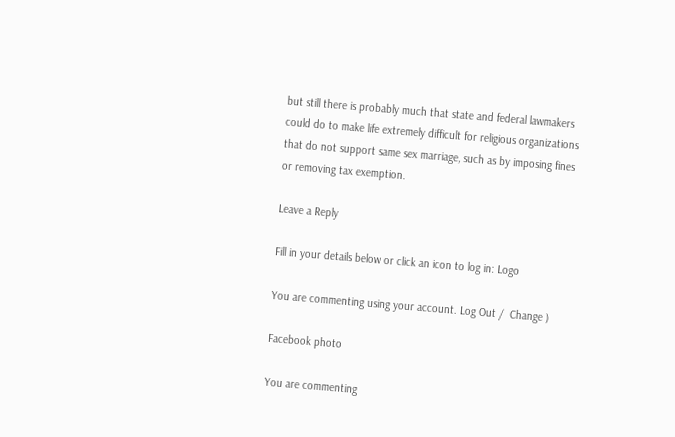but still there is probably much that state and federal lawmakers could do to make life extremely difficult for religious organizations that do not support same sex marriage, such as by imposing fines or removing tax exemption.

Leave a Reply

Fill in your details below or click an icon to log in: Logo

You are commenting using your account. Log Out /  Change )

Facebook photo

You are commenting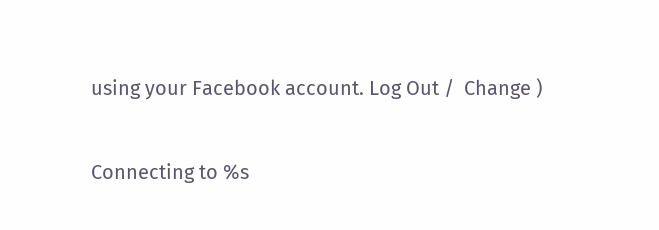using your Facebook account. Log Out /  Change )

Connecting to %s